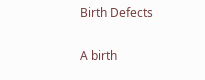Birth Defects

A birth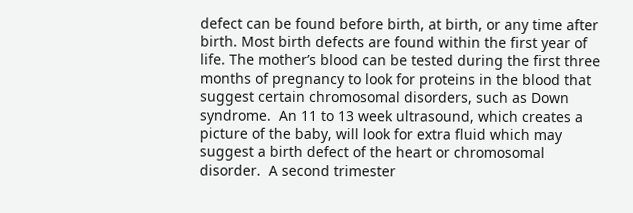defect can be found before birth, at birth, or any time after birth. Most birth defects are found within the first year of life. The mother’s blood can be tested during the first three months of pregnancy to look for proteins in the blood that suggest certain chromosomal disorders, such as Down syndrome.  An 11 to 13 week ultrasound, which creates a picture of the baby, will look for extra fluid which may suggest a birth defect of the heart or chromosomal disorder.  A second trimester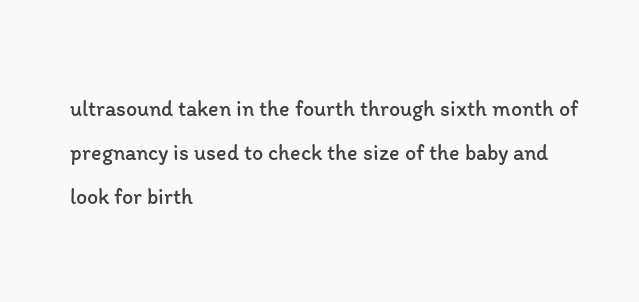ultrasound taken in the fourth through sixth month of pregnancy is used to check the size of the baby and look for birth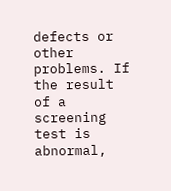defects or other problems. If the result of a screening test is abnormal,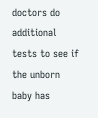doctors do additional tests to see if the unborn baby has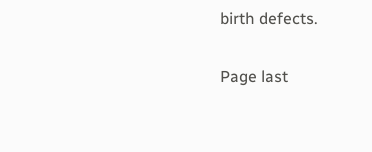birth defects.

Page last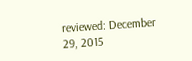reviewed: December 29, 2015